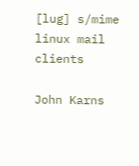[lug] s/mime linux mail clients

John Karns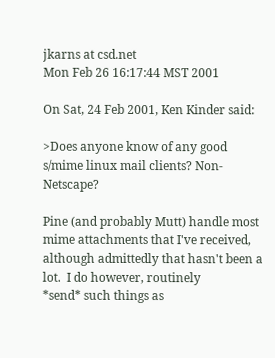jkarns at csd.net
Mon Feb 26 16:17:44 MST 2001

On Sat, 24 Feb 2001, Ken Kinder said:

>Does anyone know of any good s/mime linux mail clients? Non-Netscape?

Pine (and probably Mutt) handle most mime attachments that I've received,
although admittedly that hasn't been a lot.  I do however, routinely
*send* such things as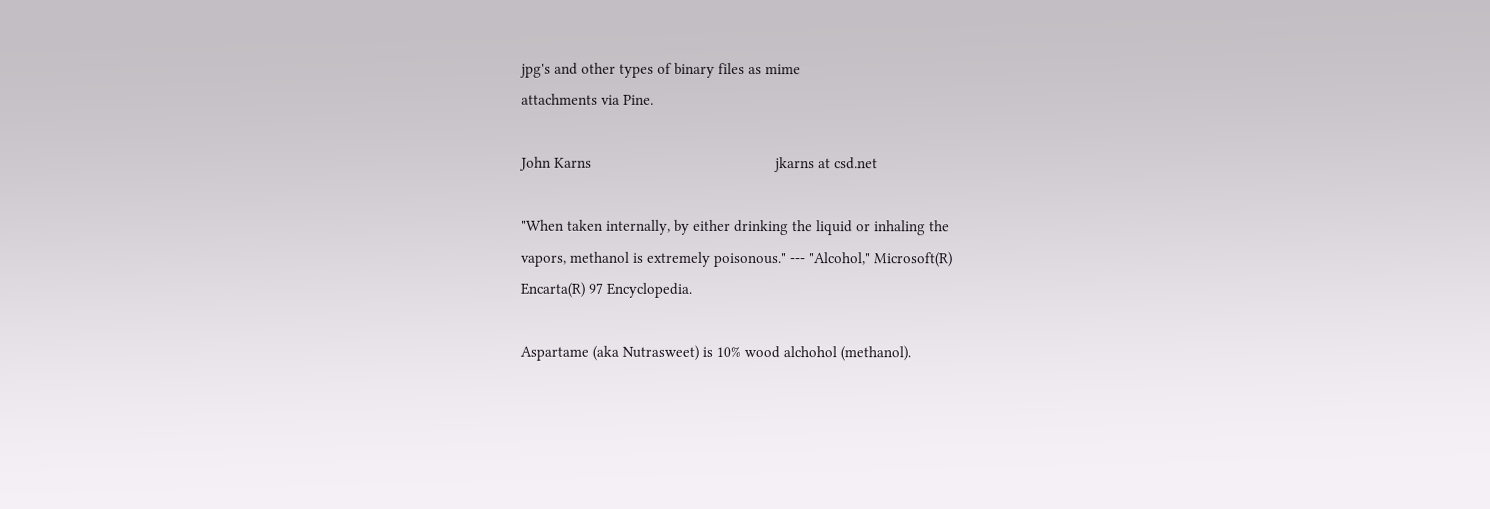jpg's and other types of binary files as mime
attachments via Pine.

John Karns                                              jkarns at csd.net

"When taken internally, by either drinking the liquid or inhaling the
vapors, methanol is extremely poisonous." --- "Alcohol," Microsoft(R)
Encarta(R) 97 Encyclopedia.

Aspartame (aka Nutrasweet) is 10% wood alchohol (methanol).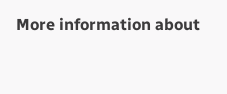More information about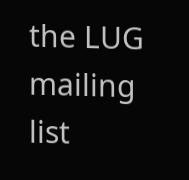the LUG mailing list